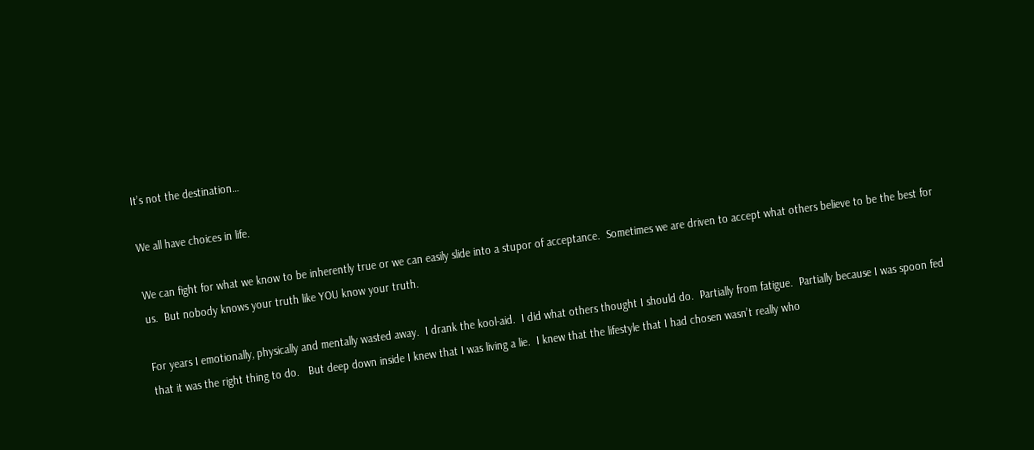It’s not the destination…

We all have choices in life.

We can fight for what we know to be inherently true or we can easily slide into a stupor of acceptance.  Sometimes we are driven to accept what others believe to be the best for us.  But nobody knows your truth like YOU know your truth.

For years I emotionally, physically and mentally wasted away.  I drank the kool-aid.  I did what others thought I should do.  Partially from fatigue.  Partially because I was spoon fed that it was the right thing to do.   But deep down inside I knew that I was living a lie.  I knew that the lifestyle that I had chosen wasn’t really who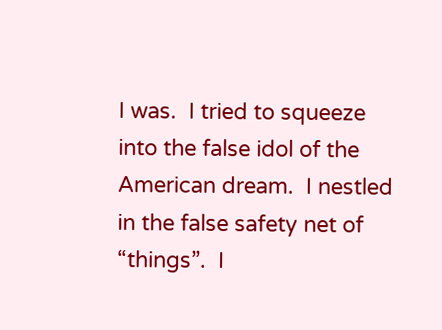I was.  I tried to squeeze into the false idol of the American dream.  I nestled in the false safety net of “things”.  I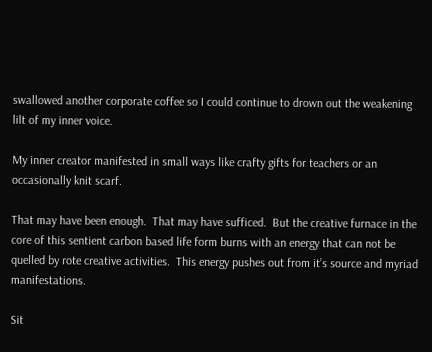swallowed another corporate coffee so I could continue to drown out the weakening lilt of my inner voice.

My inner creator manifested in small ways like crafty gifts for teachers or an occasionally knit scarf.

That may have been enough.  That may have sufficed.  But the creative furnace in the core of this sentient carbon based life form burns with an energy that can not be quelled by rote creative activities.  This energy pushes out from it’s source and myriad manifestations.

Sit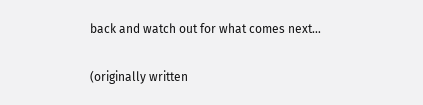back and watch out for what comes next…

(originally written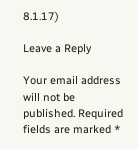8.1.17)

Leave a Reply

Your email address will not be published. Required fields are marked *